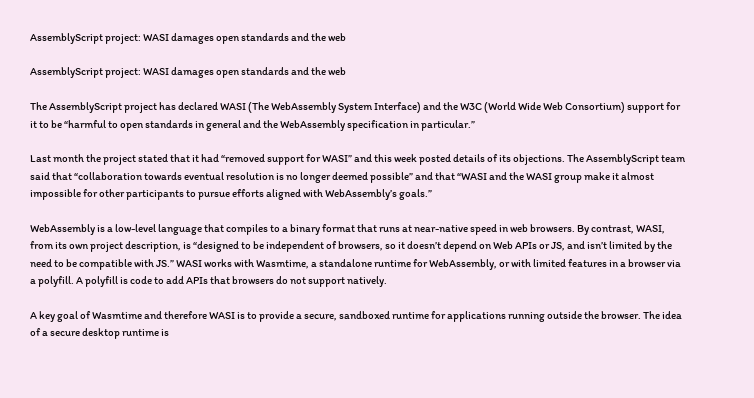AssemblyScript project: WASI damages open standards and the web

AssemblyScript project: WASI damages open standards and the web

The AssemblyScript project has declared WASI (The WebAssembly System Interface) and the W3C (World Wide Web Consortium) support for it to be “harmful to open standards in general and the WebAssembly specification in particular.”

Last month the project stated that it had “removed support for WASI” and this week posted details of its objections. The AssemblyScript team said that “collaboration towards eventual resolution is no longer deemed possible” and that “WASI and the WASI group make it almost impossible for other participants to pursue efforts aligned with WebAssembly’s goals.”

WebAssembly is a low-level language that compiles to a binary format that runs at near-native speed in web browsers. By contrast, WASI, from its own project description, is “designed to be independent of browsers, so it doesn’t depend on Web APIs or JS, and isn’t limited by the need to be compatible with JS.” WASI works with Wasmtime, a standalone runtime for WebAssembly, or with limited features in a browser via a polyfill. A polyfill is code to add APIs that browsers do not support natively.

A key goal of Wasmtime and therefore WASI is to provide a secure, sandboxed runtime for applications running outside the browser. The idea of a secure desktop runtime is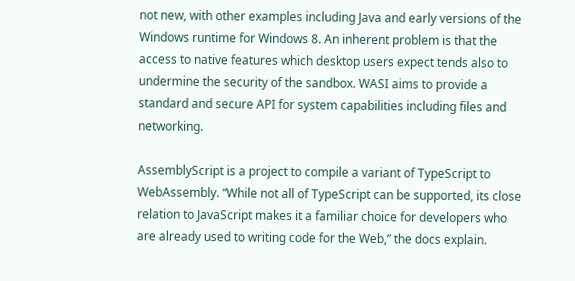not new, with other examples including Java and early versions of the Windows runtime for Windows 8. An inherent problem is that the access to native features which desktop users expect tends also to undermine the security of the sandbox. WASI aims to provide a standard and secure API for system capabilities including files and networking.

AssemblyScript is a project to compile a variant of TypeScript to WebAssembly. “While not all of TypeScript can be supported, its close relation to JavaScript makes it a familiar choice for developers who are already used to writing code for the Web,” the docs explain.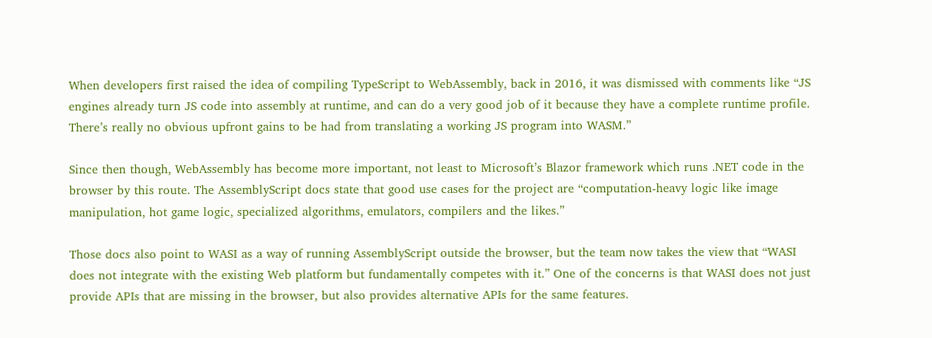When developers first raised the idea of compiling TypeScript to WebAssembly, back in 2016, it was dismissed with comments like “JS engines already turn JS code into assembly at runtime, and can do a very good job of it because they have a complete runtime profile. There’s really no obvious upfront gains to be had from translating a working JS program into WASM.”

Since then though, WebAssembly has become more important, not least to Microsoft’s Blazor framework which runs .NET code in the browser by this route. The AssemblyScript docs state that good use cases for the project are “computation-heavy logic like image manipulation, hot game logic, specialized algorithms, emulators, compilers and the likes.”

Those docs also point to WASI as a way of running AssemblyScript outside the browser, but the team now takes the view that “WASI does not integrate with the existing Web platform but fundamentally competes with it.” One of the concerns is that WASI does not just provide APIs that are missing in the browser, but also provides alternative APIs for the same features.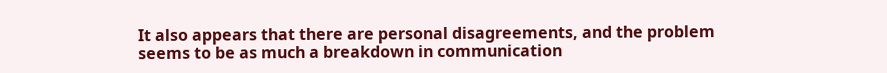It also appears that there are personal disagreements, and the problem seems to be as much a breakdown in communication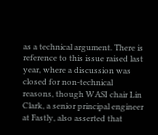as a technical argument. There is reference to this issue raised last year, where a discussion was closed for non-technical reasons, though WASI chair Lin Clark, a senior principal engineer at Fastly, also asserted that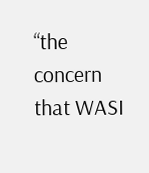“the concern that WASI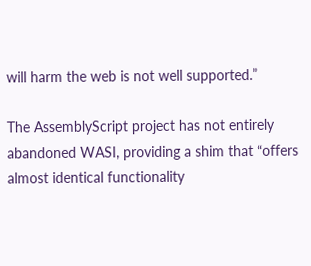will harm the web is not well supported.”

The AssemblyScript project has not entirely abandoned WASI, providing a shim that “offers almost identical functionality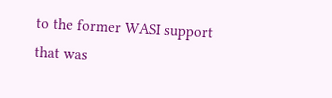to the former WASI support that was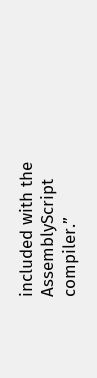included with the AssemblyScript compiler.”